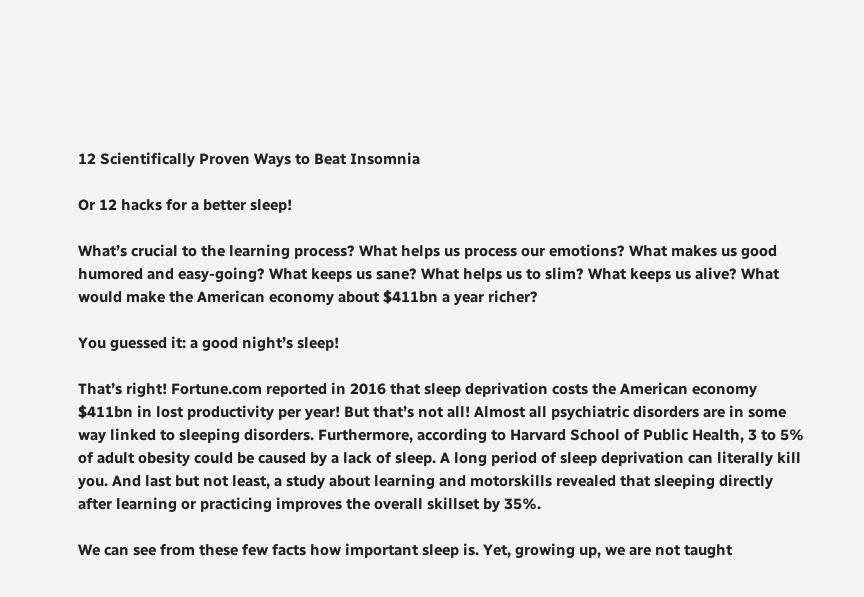12 Scientifically Proven Ways to Beat Insomnia

Or 12 hacks for a better sleep!

What’s crucial to the learning process? What helps us process our emotions? What makes us good humored and easy-going? What keeps us sane? What helps us to slim? What keeps us alive? What would make the American economy about $411bn a year richer?

You guessed it: a good night’s sleep!

That’s right! Fortune.com reported in 2016 that sleep deprivation costs the American economy $411bn in lost productivity per year! But that’s not all! Almost all psychiatric disorders are in some way linked to sleeping disorders. Furthermore, according to Harvard School of Public Health, 3 to 5% of adult obesity could be caused by a lack of sleep. A long period of sleep deprivation can literally kill you. And last but not least, a study about learning and motorskills revealed that sleeping directly after learning or practicing improves the overall skillset by 35%.

We can see from these few facts how important sleep is. Yet, growing up, we are not taught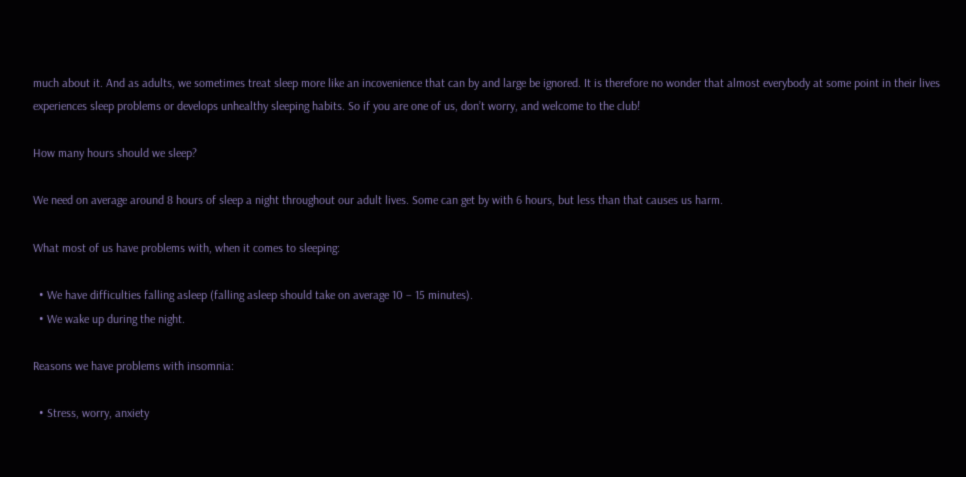much about it. And as adults, we sometimes treat sleep more like an incovenience that can by and large be ignored. It is therefore no wonder that almost everybody at some point in their lives experiences sleep problems or develops unhealthy sleeping habits. So if you are one of us, don’t worry, and welcome to the club!

How many hours should we sleep?

We need on average around 8 hours of sleep a night throughout our adult lives. Some can get by with 6 hours, but less than that causes us harm.

What most of us have problems with, when it comes to sleeping:

  • We have difficulties falling asleep (falling asleep should take on average 10 – 15 minutes).
  • We wake up during the night.

Reasons we have problems with insomnia:

  • Stress, worry, anxiety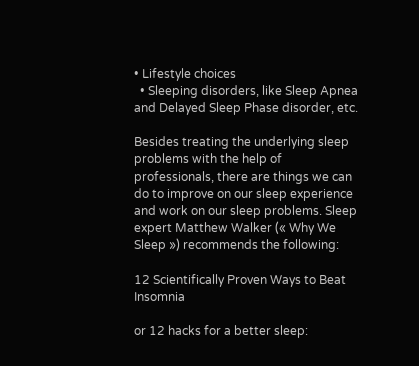• Lifestyle choices
  • Sleeping disorders, like Sleep Apnea and Delayed Sleep Phase disorder, etc.

Besides treating the underlying sleep problems with the help of professionals, there are things we can do to improve on our sleep experience and work on our sleep problems. Sleep expert Matthew Walker (« Why We Sleep ») recommends the following:

12 Scientifically Proven Ways to Beat Insomnia

or 12 hacks for a better sleep: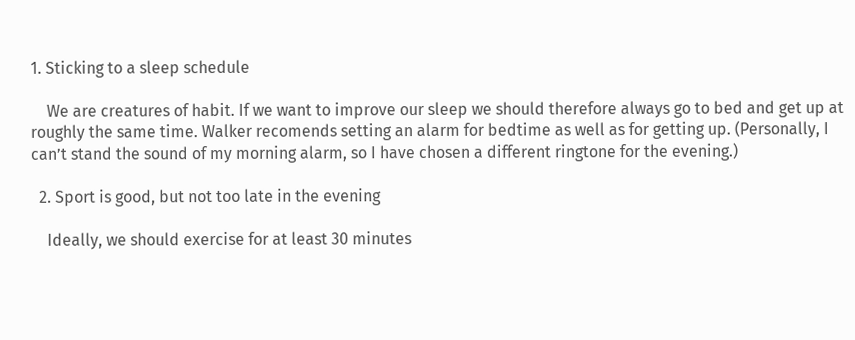1. Sticking to a sleep schedule

    We are creatures of habit. If we want to improve our sleep we should therefore always go to bed and get up at roughly the same time. Walker recomends setting an alarm for bedtime as well as for getting up. (Personally, I can’t stand the sound of my morning alarm, so I have chosen a different ringtone for the evening.)

  2. Sport is good, but not too late in the evening

    Ideally, we should exercise for at least 30 minutes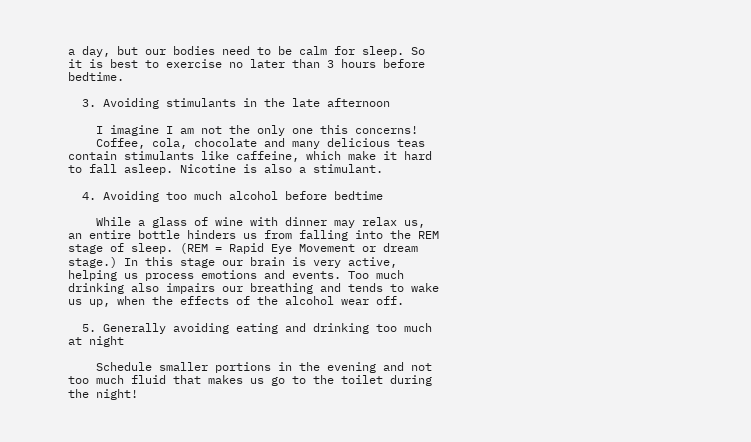a day, but our bodies need to be calm for sleep. So it is best to exercise no later than 3 hours before bedtime.

  3. Avoiding stimulants in the late afternoon

    I imagine I am not the only one this concerns!
    Coffee, cola, chocolate and many delicious teas contain stimulants like caffeine, which make it hard to fall asleep. Nicotine is also a stimulant.

  4. Avoiding too much alcohol before bedtime

    While a glass of wine with dinner may relax us, an entire bottle hinders us from falling into the REM stage of sleep. (REM = Rapid Eye Movement or dream stage.) In this stage our brain is very active, helping us process emotions and events. Too much drinking also impairs our breathing and tends to wake us up, when the effects of the alcohol wear off.

  5. Generally avoiding eating and drinking too much at night

    Schedule smaller portions in the evening and not too much fluid that makes us go to the toilet during the night!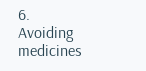6. Avoiding medicines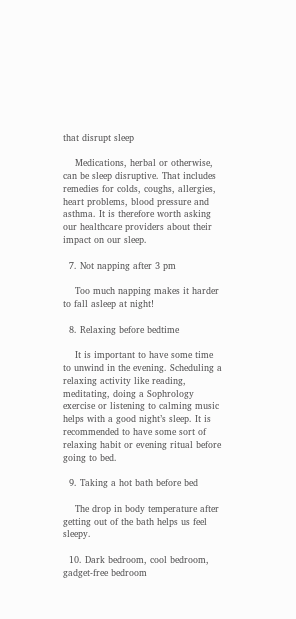that disrupt sleep

    Medications, herbal or otherwise, can be sleep disruptive. That includes remedies for colds, coughs, allergies, heart problems, blood pressure and asthma. It is therefore worth asking our healthcare providers about their impact on our sleep.

  7. Not napping after 3 pm

    Too much napping makes it harder to fall asleep at night!

  8. Relaxing before bedtime

    It is important to have some time to unwind in the evening. Scheduling a relaxing activity like reading, meditating, doing a Sophrology exercise or listening to calming music helps with a good night’s sleep. It is recommended to have some sort of relaxing habit or evening ritual before going to bed.

  9. Taking a hot bath before bed

    The drop in body temperature after getting out of the bath helps us feel sleepy.

  10. Dark bedroom, cool bedroom, gadget-free bedroom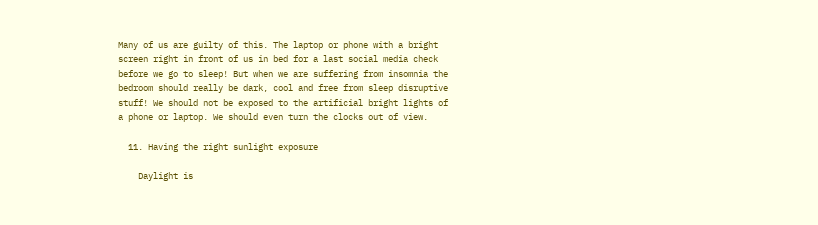Many of us are guilty of this. The laptop or phone with a bright screen right in front of us in bed for a last social media check before we go to sleep! But when we are suffering from insomnia the bedroom should really be dark, cool and free from sleep disruptive stuff! We should not be exposed to the artificial bright lights of a phone or laptop. We should even turn the clocks out of view.

  11. Having the right sunlight exposure

    Daylight is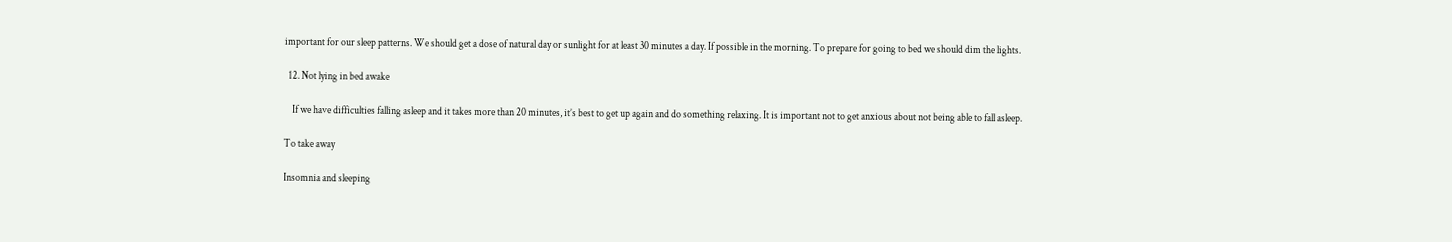important for our sleep patterns. We should get a dose of natural day or sunlight for at least 30 minutes a day. If possible in the morning. To prepare for going to bed we should dim the lights.

  12. Not lying in bed awake

    If we have difficulties falling asleep and it takes more than 20 minutes, it’s best to get up again and do something relaxing. It is important not to get anxious about not being able to fall asleep.

To take away

Insomnia and sleeping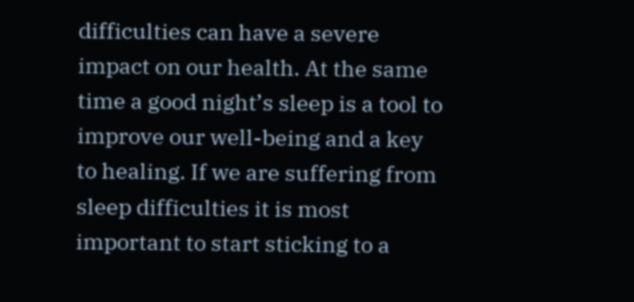difficulties can have a severe impact on our health. At the same time a good night’s sleep is a tool to improve our well-being and a key to healing. If we are suffering from sleep difficulties it is most important to start sticking to a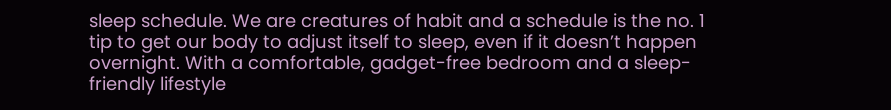sleep schedule. We are creatures of habit and a schedule is the no. 1 tip to get our body to adjust itself to sleep, even if it doesn’t happen overnight. With a comfortable, gadget-free bedroom and a sleep-friendly lifestyle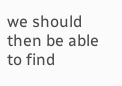we should then be able to find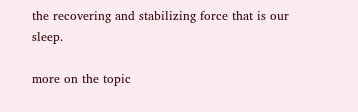the recovering and stabilizing force that is our sleep.

more on the topic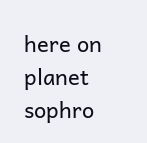here on planet sophro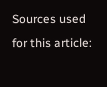Sources used for this article: